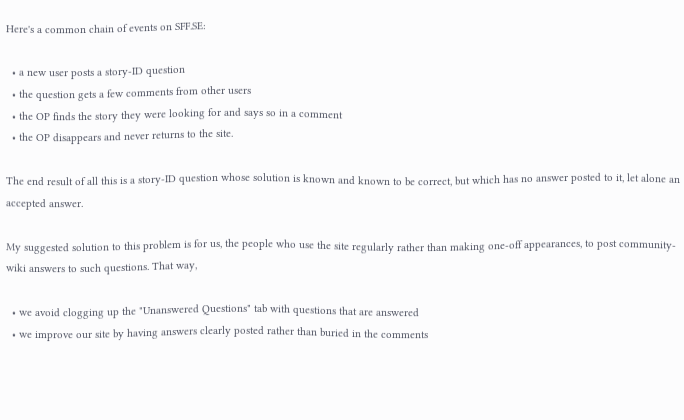Here's a common chain of events on SFF.SE:

  • a new user posts a story-ID question
  • the question gets a few comments from other users
  • the OP finds the story they were looking for and says so in a comment
  • the OP disappears and never returns to the site.

The end result of all this is a story-ID question whose solution is known and known to be correct, but which has no answer posted to it, let alone an accepted answer.

My suggested solution to this problem is for us, the people who use the site regularly rather than making one-off appearances, to post community-wiki answers to such questions. That way,

  • we avoid clogging up the "Unanswered Questions" tab with questions that are answered
  • we improve our site by having answers clearly posted rather than buried in the comments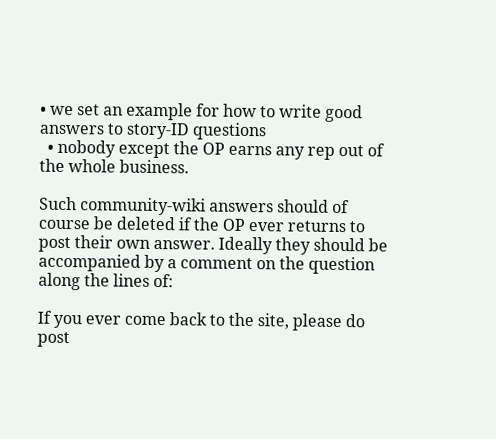• we set an example for how to write good answers to story-ID questions
  • nobody except the OP earns any rep out of the whole business.

Such community-wiki answers should of course be deleted if the OP ever returns to post their own answer. Ideally they should be accompanied by a comment on the question along the lines of:

If you ever come back to the site, please do post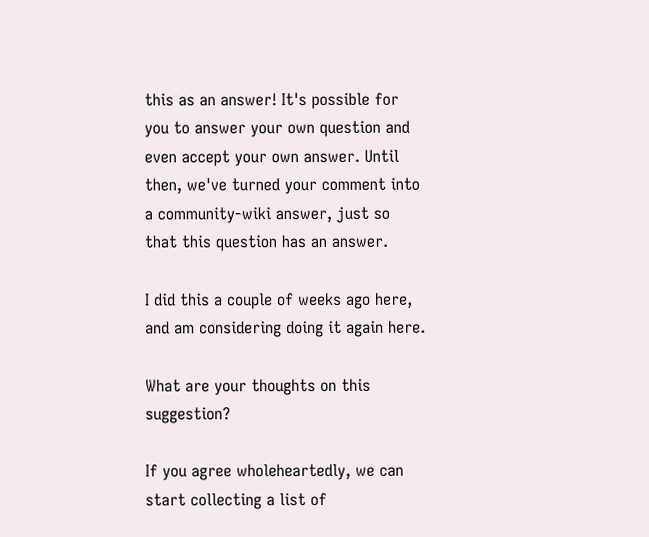this as an answer! It's possible for you to answer your own question and even accept your own answer. Until then, we've turned your comment into a community-wiki answer, just so that this question has an answer.

I did this a couple of weeks ago here, and am considering doing it again here.

What are your thoughts on this suggestion?

If you agree wholeheartedly, we can start collecting a list of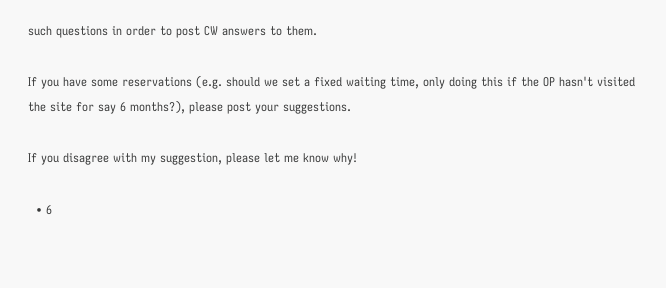such questions in order to post CW answers to them.

If you have some reservations (e.g. should we set a fixed waiting time, only doing this if the OP hasn't visited the site for say 6 months?), please post your suggestions.

If you disagree with my suggestion, please let me know why!

  • 6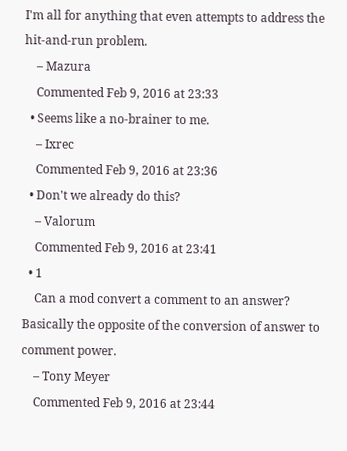I'm all for anything that even attempts to address the hit-and-run problem.
    – Mazura
    Commented Feb 9, 2016 at 23:33
  • Seems like a no-brainer to me.
    – Ixrec
    Commented Feb 9, 2016 at 23:36
  • Don't we already do this?
    – Valorum
    Commented Feb 9, 2016 at 23:41
  • 1
    Can a mod convert a comment to an answer? Basically the opposite of the conversion of answer to comment power.
    – Tony Meyer
    Commented Feb 9, 2016 at 23:44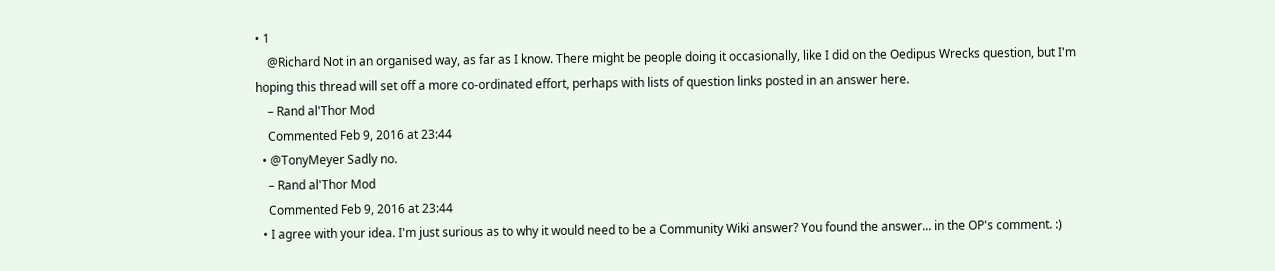• 1
    @Richard Not in an organised way, as far as I know. There might be people doing it occasionally, like I did on the Oedipus Wrecks question, but I'm hoping this thread will set off a more co-ordinated effort, perhaps with lists of question links posted in an answer here.
    – Rand al'Thor Mod
    Commented Feb 9, 2016 at 23:44
  • @TonyMeyer Sadly no.
    – Rand al'Thor Mod
    Commented Feb 9, 2016 at 23:44
  • I agree with your idea. I'm just surious as to why it would need to be a Community Wiki answer? You found the answer... in the OP's comment. :)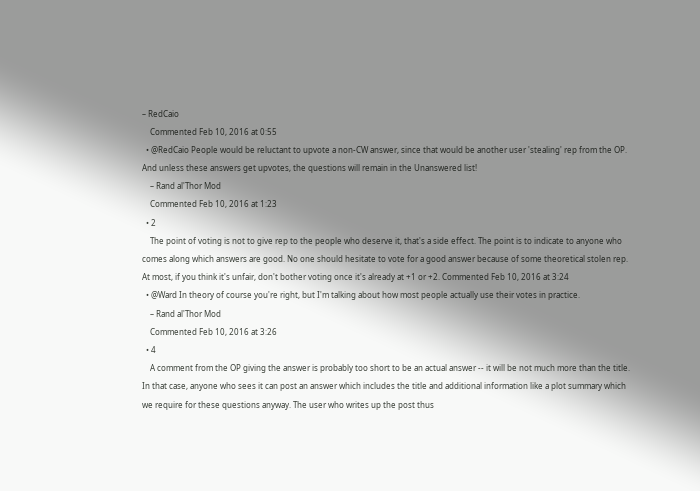– RedCaio
    Commented Feb 10, 2016 at 0:55
  • @RedCaio People would be reluctant to upvote a non-CW answer, since that would be another user 'stealing' rep from the OP. And unless these answers get upvotes, the questions will remain in the Unanswered list!
    – Rand al'Thor Mod
    Commented Feb 10, 2016 at 1:23
  • 2
    The point of voting is not to give rep to the people who deserve it, that's a side effect. The point is to indicate to anyone who comes along which answers are good. No one should hesitate to vote for a good answer because of some theoretical stolen rep. At most, if you think it's unfair, don't bother voting once it's already at +1 or +2. Commented Feb 10, 2016 at 3:24
  • @Ward In theory of course you're right, but I'm talking about how most people actually use their votes in practice.
    – Rand al'Thor Mod
    Commented Feb 10, 2016 at 3:26
  • 4
    A comment from the OP giving the answer is probably too short to be an actual answer -- it will be not much more than the title. In that case, anyone who sees it can post an answer which includes the title and additional information like a plot summary which we require for these questions anyway. The user who writes up the post thus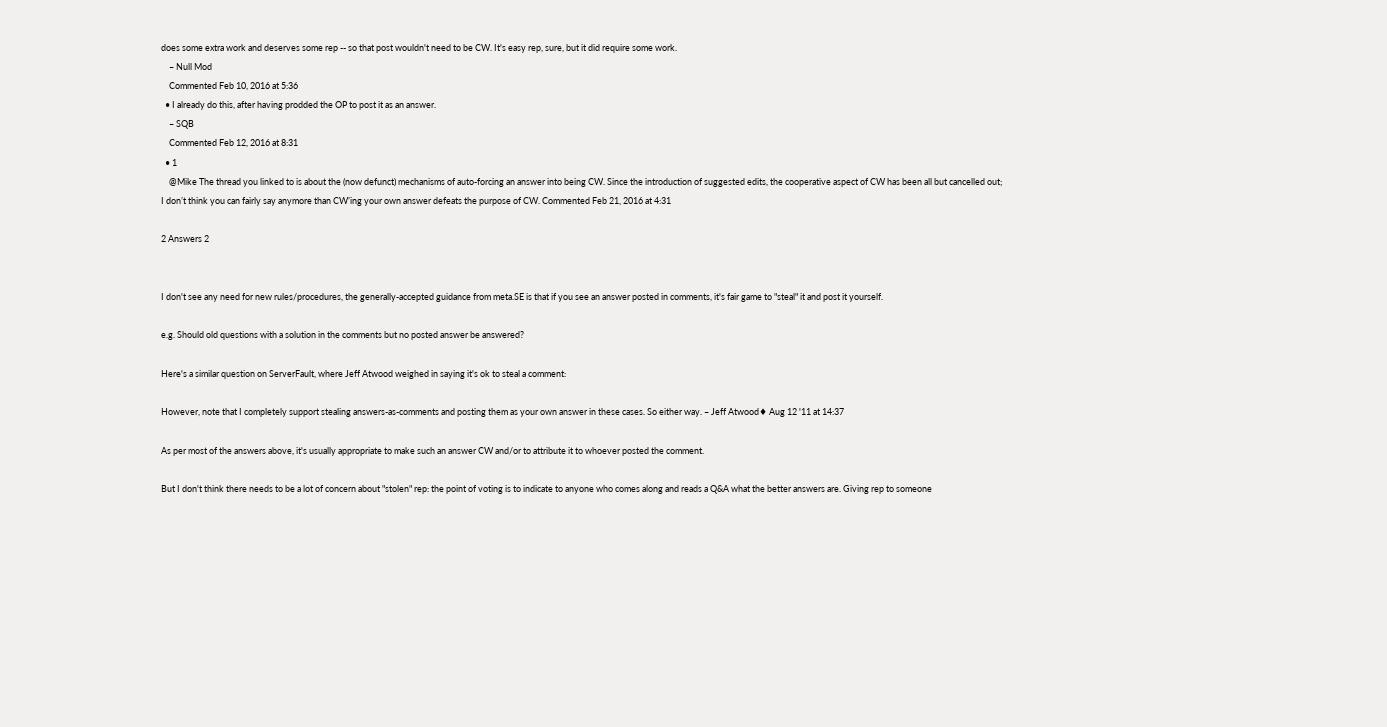does some extra work and deserves some rep -- so that post wouldn't need to be CW. It's easy rep, sure, but it did require some work.
    – Null Mod
    Commented Feb 10, 2016 at 5:36
  • I already do this, after having prodded the OP to post it as an answer.
    – SQB
    Commented Feb 12, 2016 at 8:31
  • 1
    @Mike The thread you linked to is about the (now defunct) mechanisms of auto-forcing an answer into being CW. Since the introduction of suggested edits, the cooperative aspect of CW has been all but cancelled out; I don’t think you can fairly say anymore than CW’ing your own answer defeats the purpose of CW. Commented Feb 21, 2016 at 4:31

2 Answers 2


I don't see any need for new rules/procedures, the generally-accepted guidance from meta.SE is that if you see an answer posted in comments, it's fair game to "steal" it and post it yourself.

e.g. Should old questions with a solution in the comments but no posted answer be answered?

Here's a similar question on ServerFault, where Jeff Atwood weighed in saying it's ok to steal a comment:

However, note that I completely support stealing answers-as-comments and posting them as your own answer in these cases. So either way. – Jeff Atwood♦ Aug 12 '11 at 14:37

As per most of the answers above, it's usually appropriate to make such an answer CW and/or to attribute it to whoever posted the comment.

But I don't think there needs to be a lot of concern about "stolen" rep: the point of voting is to indicate to anyone who comes along and reads a Q&A what the better answers are. Giving rep to someone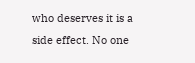who deserves it is a side effect. No one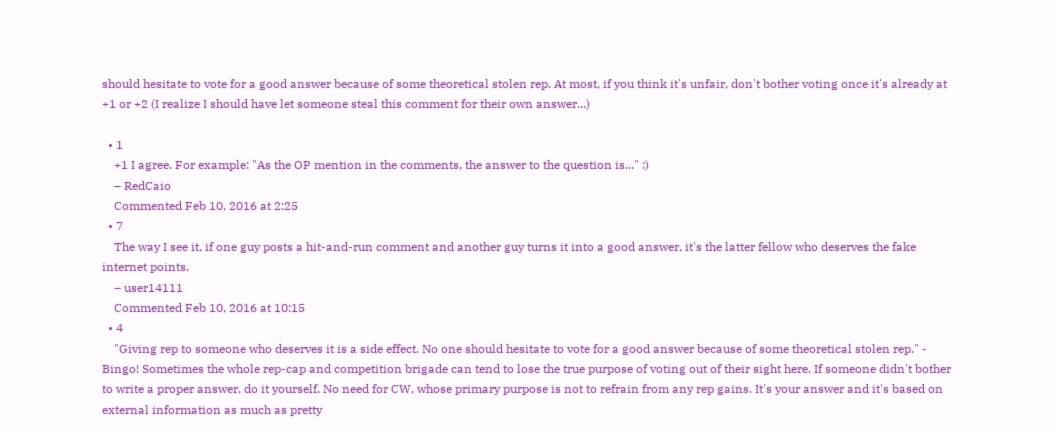should hesitate to vote for a good answer because of some theoretical stolen rep. At most, if you think it's unfair, don't bother voting once it's already at +1 or +2 (I realize I should have let someone steal this comment for their own answer...)

  • 1
    +1 I agree. For example: "As the OP mention in the comments, the answer to the question is..." :)
    – RedCaio
    Commented Feb 10, 2016 at 2:25
  • 7
    The way I see it, if one guy posts a hit-and-run comment and another guy turns it into a good answer, it's the latter fellow who deserves the fake internet points.
    – user14111
    Commented Feb 10, 2016 at 10:15
  • 4
    "Giving rep to someone who deserves it is a side effect. No one should hesitate to vote for a good answer because of some theoretical stolen rep." - Bingo! Sometimes the whole rep-cap and competition brigade can tend to lose the true purpose of voting out of their sight here. If someone didn't bother to write a proper answer, do it yourself. No need for CW, whose primary purpose is not to refrain from any rep gains. It's your answer and it's based on external information as much as pretty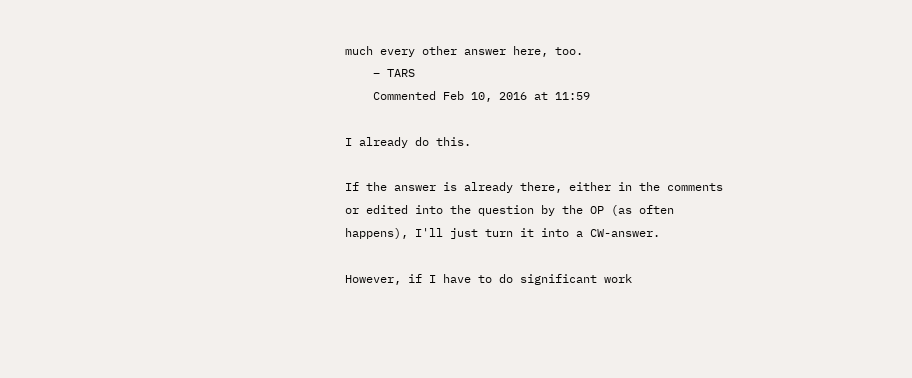much every other answer here, too.
    – TARS
    Commented Feb 10, 2016 at 11:59

I already do this.

If the answer is already there, either in the comments or edited into the question by the OP (as often happens), I'll just turn it into a CW-answer.

However, if I have to do significant work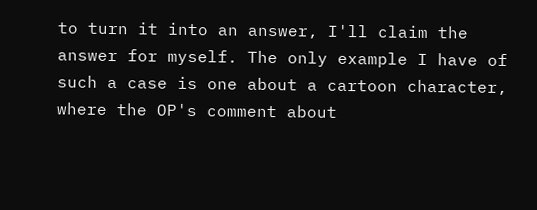to turn it into an answer, I'll claim the answer for myself. The only example I have of such a case is one about a cartoon character, where the OP's comment about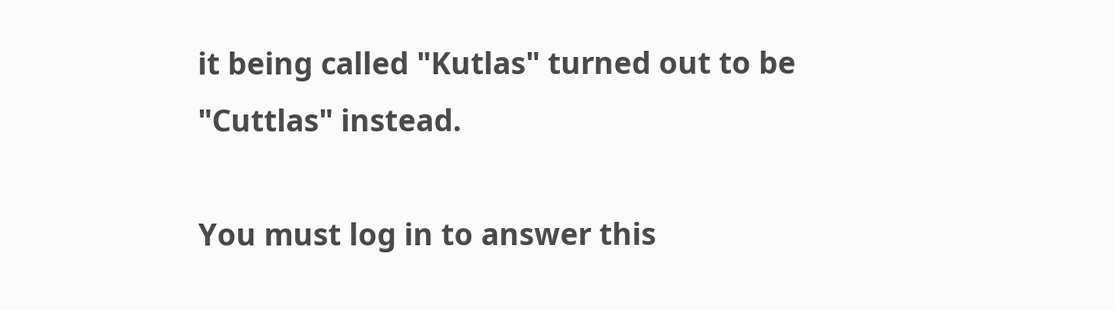it being called "Kutlas" turned out to be "Cuttlas" instead.

You must log in to answer this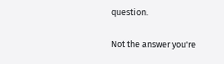question.

Not the answer you're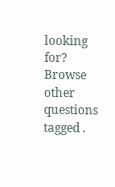looking for? Browse other questions tagged .